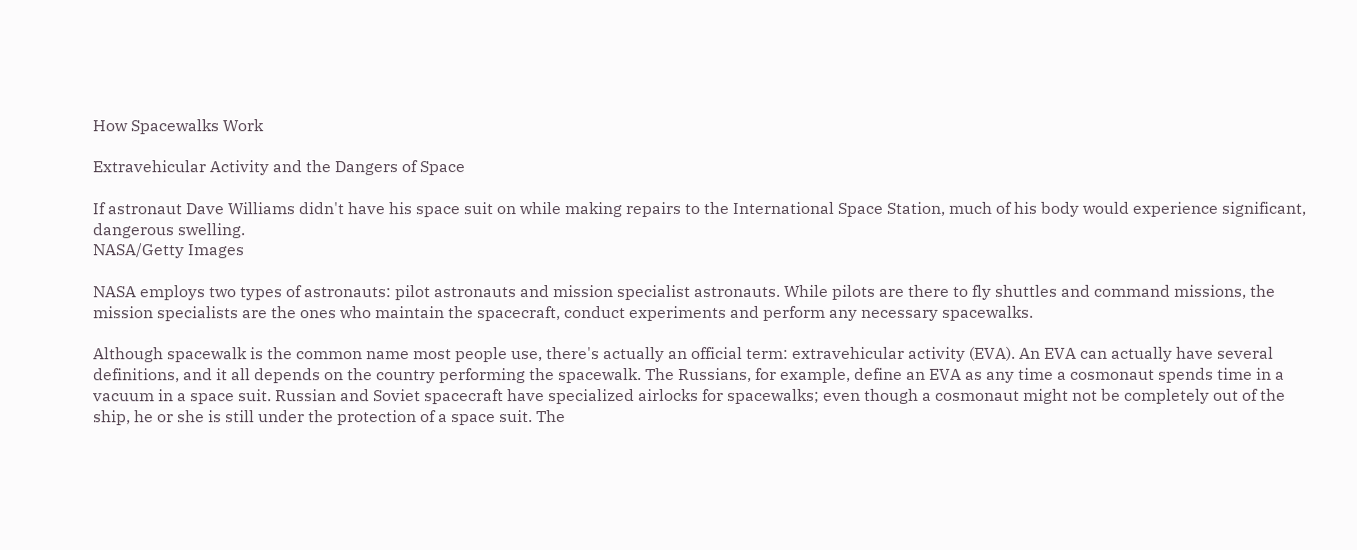How Spacewalks Work

Extravehicular Activity and the Dangers of Space

If astronaut Dave Williams didn't have his space suit on while making repairs to the International Space Station, much of his body would experience significant, dangerous swelling.
NASA/Getty Images

NASA employs two types of astronauts: pilot astronauts and mission specialist astronauts. While pilots are there to fly shuttles and command missions, the mission specialists are the ones who maintain the spacecraft, conduct experiments and perform any necessary spacewalks.

Although spacewalk is the common name most people use, there's actually an official term: extravehicular activity (EVA). An EVA can actually have several definitions, and it all depends on the country performing the spacewalk. The Russians, for example, define an EVA as any time a cosmonaut spends time in a vacuum in a space suit. Russian and Soviet spacecraft have specialized airlocks for spacewalks; even though a cosmonaut might not be completely out of the ship, he or she is still under the protection of a space suit. The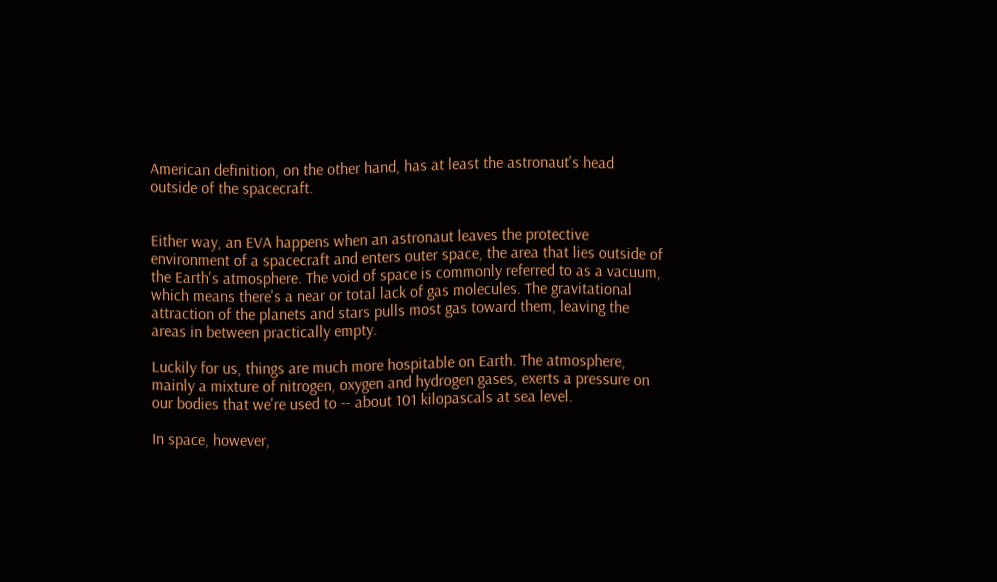American definition, on the other hand, has at least the astronaut's head outside of the spacecraft.


Either way, an EVA happens when an astronaut leaves the protective environment of a spacecraft and enters outer space, the area that lies outside of the Earth's atmosphere. The void of space is commonly referred to as a vacuum, which means there's a near or total lack of gas molecules. The gravitational attraction of the planets and stars pulls most gas toward them, leaving the areas in between practically empty.

Luckily for us, things are much more hospitable on Earth. The atmosphere, mainly a mixture of nitrogen, oxygen and hydrogen gases, exerts a pressure on our bodies that we're used to -- about 101 kilopascals at sea level.

In space, however,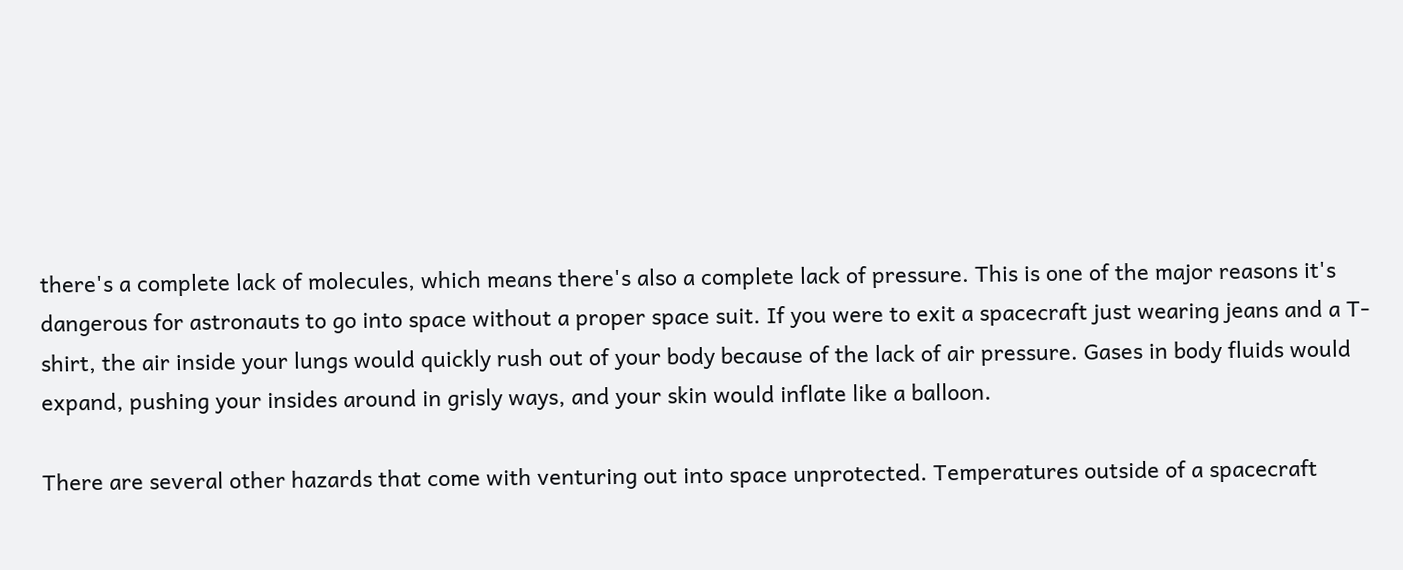there's a complete lack of molecules, which means there's also a complete lack of pressure. This is one of the major reasons it's dangerous for astronauts to go into space without a proper space suit. If you were to exit a spacecraft just wearing jeans and a T-shirt, the air inside your lungs would quickly rush out of your body because of the lack of air pressure. Gases in body fluids would expand, pushing your insides around in grisly ways, and your skin would inflate like a balloon.

There are several other hazards that come with venturing out into space unprotected. Temperatures outside of a spacecraft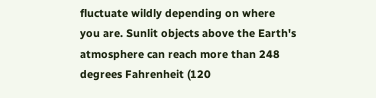fluctuate wildly depending on where you are. Sunlit objects above the Earth's atmosphere can reach more than 248 degrees Fahrenheit (120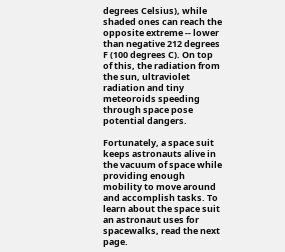degrees Celsius), while shaded ones can reach the opposite extreme -- lower than negative 212 degrees F (100 degrees C). On top of this, the radiation from the sun, ultraviolet radiation and tiny meteoroids speeding through space pose potential dangers.

Fortunately, a space suit keeps astronauts alive in the vacuum of space while providing enough mobility to move around and accomplish tasks. To learn about the space suit an astronaut uses for spacewalks, read the next page.